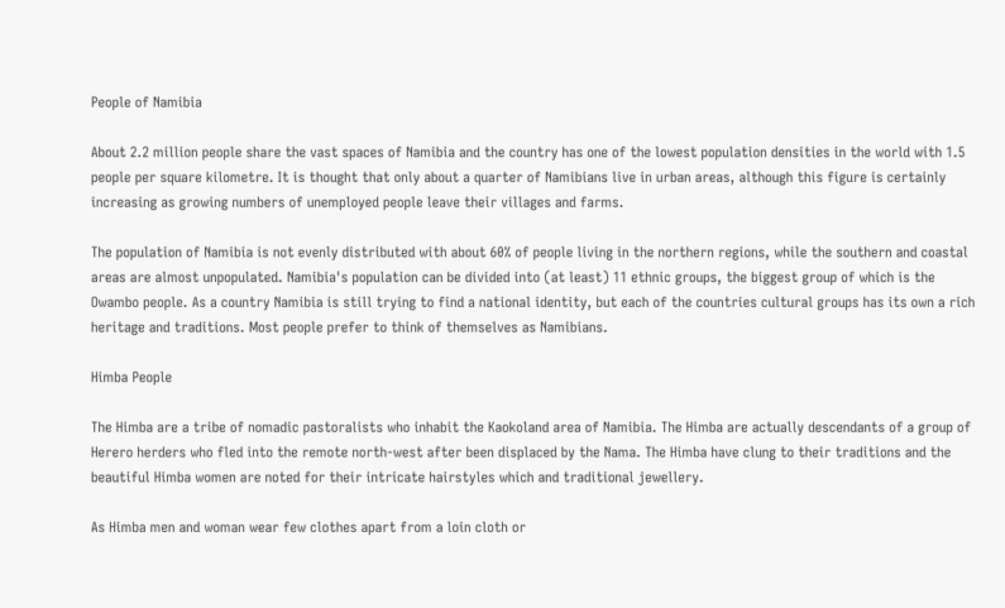People of Namibia

About 2.2 million people share the vast spaces of Namibia and the country has one of the lowest population densities in the world with 1.5 people per square kilometre. It is thought that only about a quarter of Namibians live in urban areas, although this figure is certainly increasing as growing numbers of unemployed people leave their villages and farms.

The population of Namibia is not evenly distributed with about 60% of people living in the northern regions, while the southern and coastal areas are almost unpopulated. Namibia's population can be divided into (at least) 11 ethnic groups, the biggest group of which is the Owambo people. As a country Namibia is still trying to find a national identity, but each of the countries cultural groups has its own a rich heritage and traditions. Most people prefer to think of themselves as Namibians.

Himba People

The Himba are a tribe of nomadic pastoralists who inhabit the Kaokoland area of Namibia. The Himba are actually descendants of a group of Herero herders who fled into the remote north-west after been displaced by the Nama. The Himba have clung to their traditions and the beautiful Himba women are noted for their intricate hairstyles which and traditional jewellery.

As Himba men and woman wear few clothes apart from a loin cloth or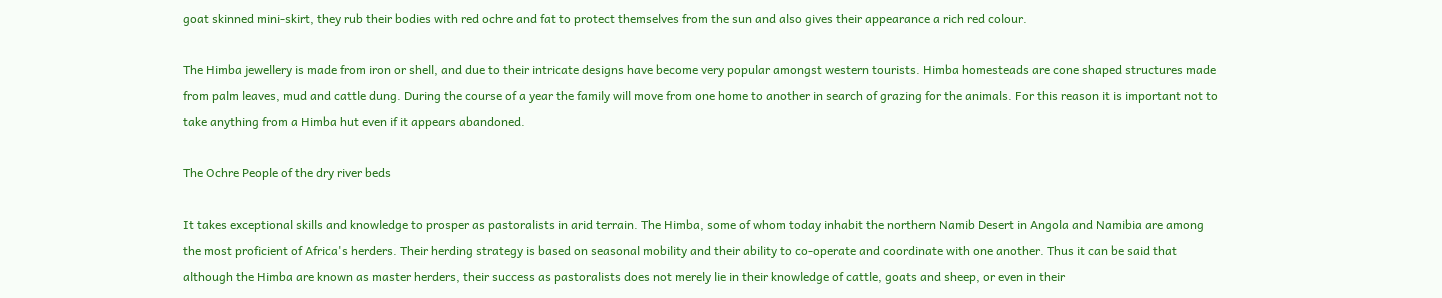goat skinned mini-skirt, they rub their bodies with red ochre and fat to protect themselves from the sun and also gives their appearance a rich red colour.

The Himba jewellery is made from iron or shell, and due to their intricate designs have become very popular amongst western tourists. Himba homesteads are cone shaped structures made from palm leaves, mud and cattle dung. During the course of a year the family will move from one home to another in search of grazing for the animals. For this reason it is important not to take anything from a Himba hut even if it appears abandoned.

The Ochre People of the dry river beds

It takes exceptional skills and knowledge to prosper as pastoralists in arid terrain. The Himba, some of whom today inhabit the northern Namib Desert in Angola and Namibia are among the most proficient of Africa's herders. Their herding strategy is based on seasonal mobility and their ability to co-operate and coordinate with one another. Thus it can be said that although the Himba are known as master herders, their success as pastoralists does not merely lie in their knowledge of cattle, goats and sheep, or even in their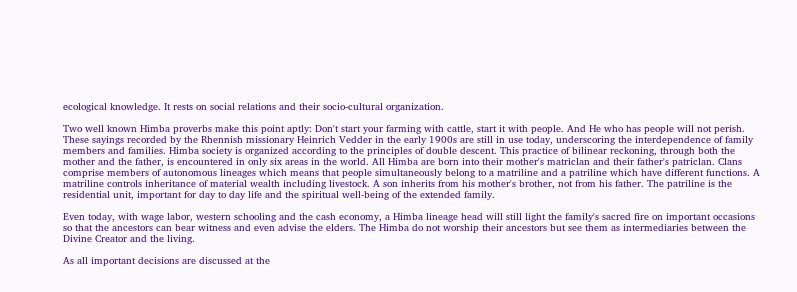ecological knowledge. It rests on social relations and their socio-cultural organization.

Two well known Himba proverbs make this point aptly: Don't start your farming with cattle, start it with people. And He who has people will not perish. These sayings recorded by the Rhennish missionary Heinrich Vedder in the early 1900s are still in use today, underscoring the interdependence of family members and families. Himba society is organized according to the principles of double descent. This practice of bilinear reckoning, through both the mother and the father, is encountered in only six areas in the world. All Himba are born into their mother's matriclan and their father's patriclan. Clans comprise members of autonomous lineages which means that people simultaneously belong to a matriline and a patriline which have different functions. A matriline controls inheritance of material wealth including livestock. A son inherits from his mother's brother, not from his father. The patriline is the residential unit, important for day to day life and the spiritual well-being of the extended family.

Even today, with wage labor, western schooling and the cash economy, a Himba lineage head will still light the family's sacred fire on important occasions so that the ancestors can bear witness and even advise the elders. The Himba do not worship their ancestors but see them as intermediaries between the Divine Creator and the living.

As all important decisions are discussed at the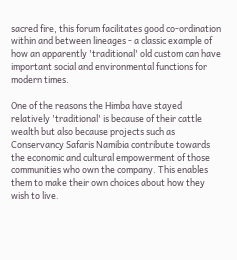sacred fire, this forum facilitates good co-ordination within and between lineages - a classic example of how an apparently 'traditional' old custom can have important social and environmental functions for modern times.

One of the reasons the Himba have stayed relatively 'traditional' is because of their cattle wealth but also because projects such as Conservancy Safaris Namibia contribute towards the economic and cultural empowerment of those communities who own the company. This enables them to make their own choices about how they wish to live.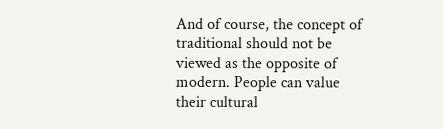And of course, the concept of traditional should not be viewed as the opposite of modern. People can value their cultural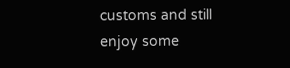customs and still enjoy some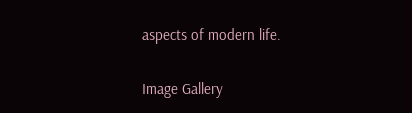aspects of modern life.

Image Gallery